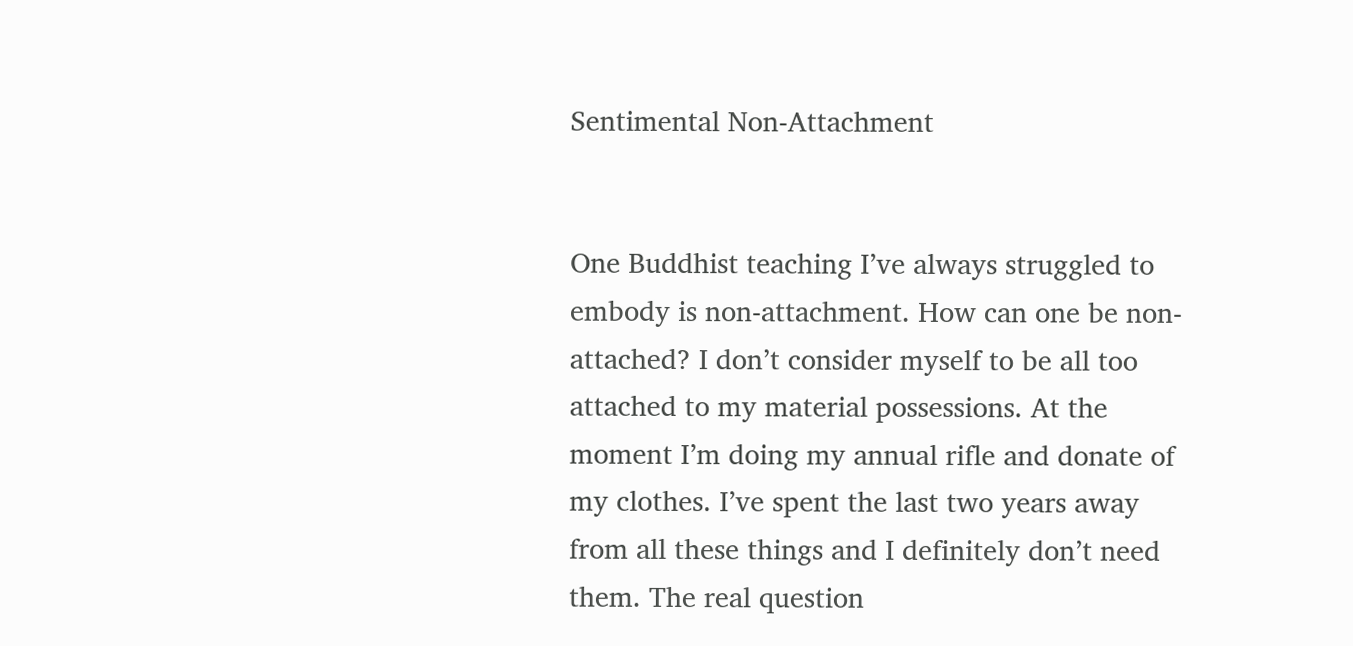Sentimental Non-Attachment


One Buddhist teaching I’ve always struggled to embody is non-attachment. How can one be non-attached? I don’t consider myself to be all too attached to my material possessions. At the moment I’m doing my annual rifle and donate of my clothes. I’ve spent the last two years away from all these things and I definitely don’t need them. The real question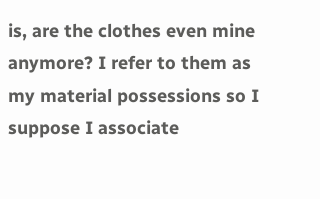is, are the clothes even mine anymore? I refer to them as my material possessions so I suppose I associate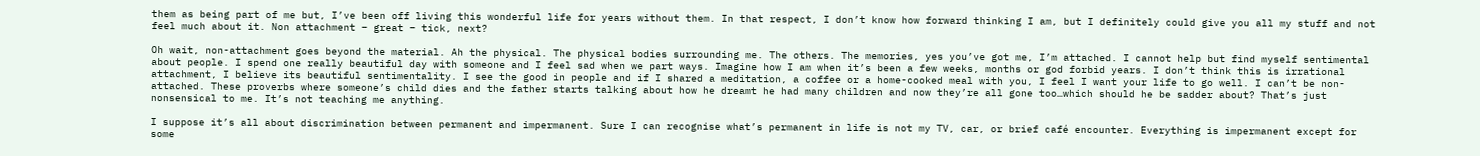them as being part of me but, I’ve been off living this wonderful life for years without them. In that respect, I don’t know how forward thinking I am, but I definitely could give you all my stuff and not feel much about it. Non attachment – great – tick, next?

Oh wait, non-attachment goes beyond the material. Ah the physical. The physical bodies surrounding me. The others. The memories, yes you’ve got me, I’m attached. I cannot help but find myself sentimental about people. I spend one really beautiful day with someone and I feel sad when we part ways. Imagine how I am when it’s been a few weeks, months or god forbid years. I don’t think this is irrational attachment, I believe its beautiful sentimentality. I see the good in people and if I shared a meditation, a coffee or a home-cooked meal with you, I feel I want your life to go well. I can’t be non-attached. These proverbs where someone’s child dies and the father starts talking about how he dreamt he had many children and now they’re all gone too…which should he be sadder about? That’s just nonsensical to me. It’s not teaching me anything.

I suppose it’s all about discrimination between permanent and impermanent. Sure I can recognise what’s permanent in life is not my TV, car, or brief café encounter. Everything is impermanent except for some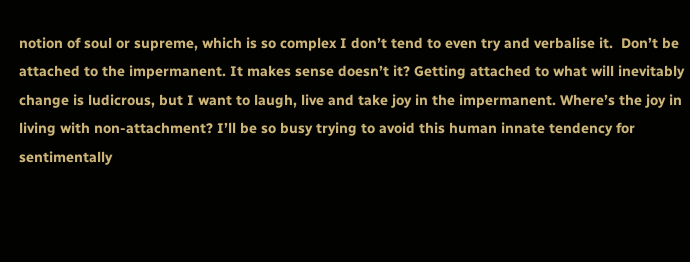notion of soul or supreme, which is so complex I don’t tend to even try and verbalise it.  Don’t be attached to the impermanent. It makes sense doesn’t it? Getting attached to what will inevitably change is ludicrous, but I want to laugh, live and take joy in the impermanent. Where’s the joy in living with non-attachment? I’ll be so busy trying to avoid this human innate tendency for sentimentally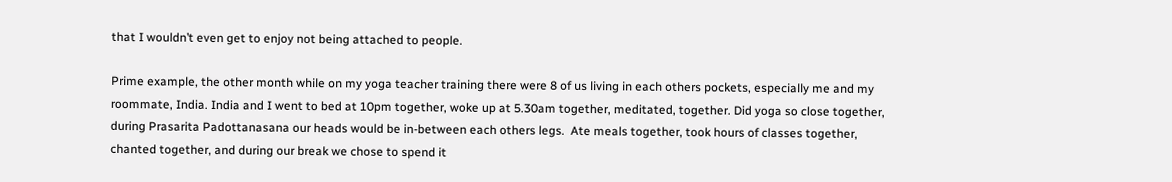that I wouldn’t even get to enjoy not being attached to people.

Prime example, the other month while on my yoga teacher training there were 8 of us living in each others pockets, especially me and my roommate, India. India and I went to bed at 10pm together, woke up at 5.30am together, meditated, together. Did yoga so close together, during Prasarita Padottanasana our heads would be in-between each others legs.  Ate meals together, took hours of classes together, chanted together, and during our break we chose to spend it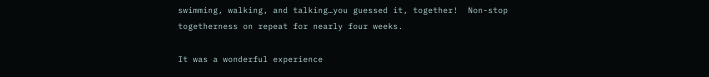swimming, walking, and talking…you guessed it, together!  Non-stop togetherness on repeat for nearly four weeks.

It was a wonderful experience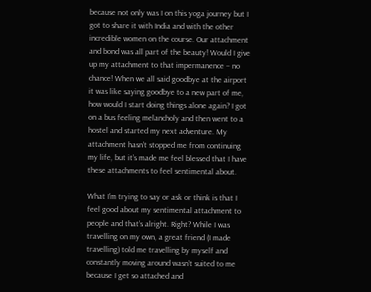because not only was I on this yoga journey but I got to share it with India and with the other incredible women on the course. Our attachment and bond was all part of the beauty! Would I give up my attachment to that impermanence – no chance! When we all said goodbye at the airport it was like saying goodbye to a new part of me, how would I start doing things alone again? I got on a bus feeling melancholy and then went to a hostel and started my next adventure. My attachment hasn’t stopped me from continuing my life, but it’s made me feel blessed that I have these attachments to feel sentimental about.

What I’m trying to say or ask or think is that I feel good about my sentimental attachment to people and that’s alright. Right? While I was travelling on my own, a great friend (I made travelling) told me travelling by myself and constantly moving around wasn’t suited to me because I get so attached and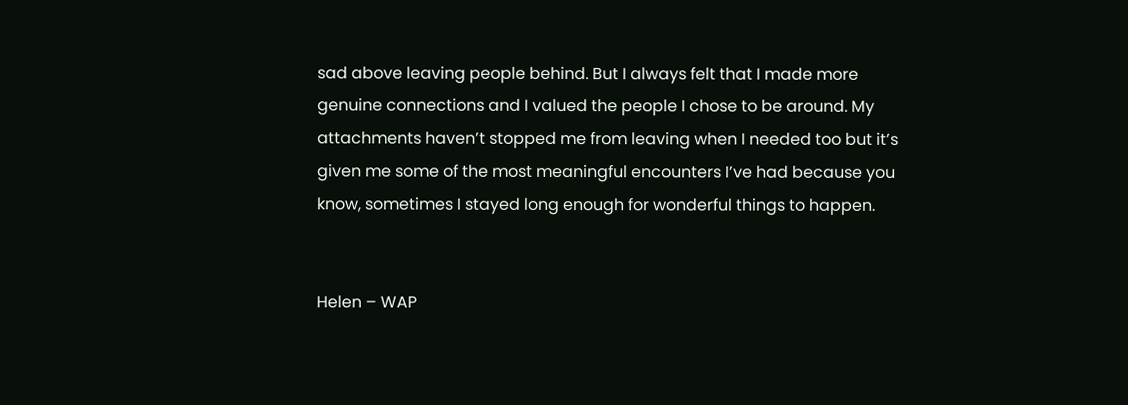sad above leaving people behind. But I always felt that I made more genuine connections and I valued the people I chose to be around. My attachments haven’t stopped me from leaving when I needed too but it’s given me some of the most meaningful encounters I’ve had because you know, sometimes I stayed long enough for wonderful things to happen.


Helen – WAP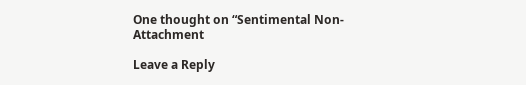One thought on “Sentimental Non-Attachment

Leave a Reply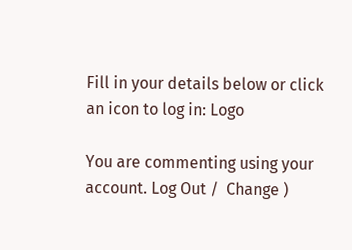Fill in your details below or click an icon to log in: Logo

You are commenting using your account. Log Out /  Change )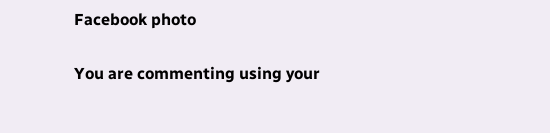Facebook photo

You are commenting using your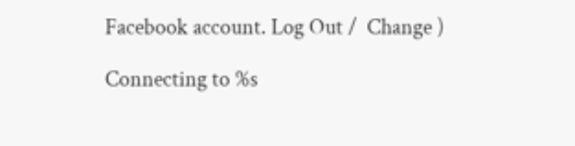Facebook account. Log Out /  Change )

Connecting to %s